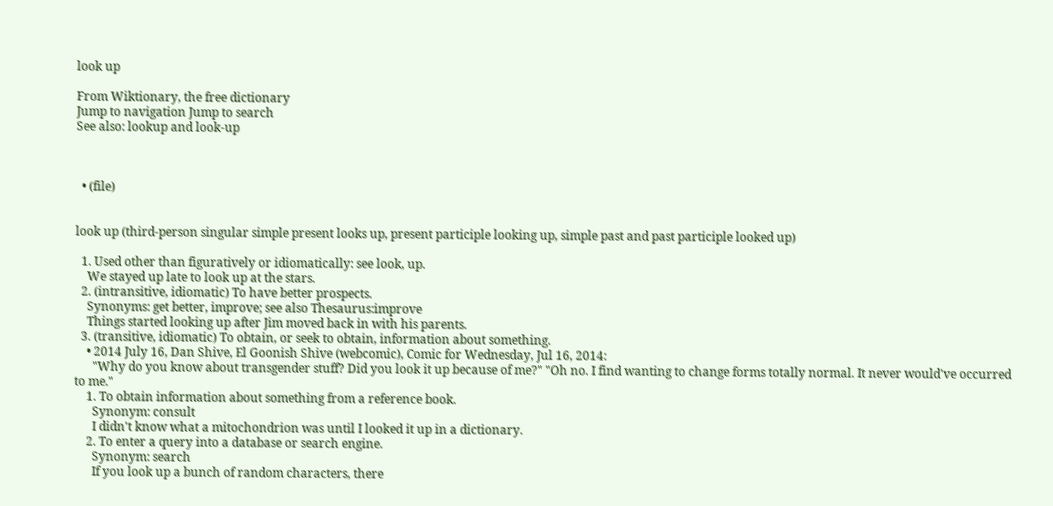look up

From Wiktionary, the free dictionary
Jump to navigation Jump to search
See also: lookup and look-up



  • (file)


look up (third-person singular simple present looks up, present participle looking up, simple past and past participle looked up)

  1. Used other than figuratively or idiomatically: see look, up.
    We stayed up late to look up at the stars.
  2. (intransitive, idiomatic) To have better prospects.
    Synonyms: get better, improve; see also Thesaurus:improve
    Things started looking up after Jim moved back in with his parents.
  3. (transitive, idiomatic) To obtain, or seek to obtain, information about something.
    • 2014 July 16, Dan Shive, El Goonish Shive (webcomic), Comic for Wednesday, Jul 16, 2014:
      "Why do you know about transgender stuff? Did you look it up because of me?" "Oh no. I find wanting to change forms totally normal. It never would've occurred to me."
    1. To obtain information about something from a reference book.
      Synonym: consult
      I didn't know what a mitochondrion was until I looked it up in a dictionary.
    2. To enter a query into a database or search engine.
      Synonym: search
      If you look up a bunch of random characters, there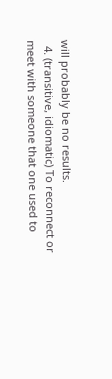will probably be no results.
  4. (transitive, idiomatic) To reconnect or meet with someone that one used to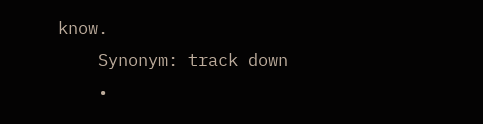know.
    Synonym: track down
    •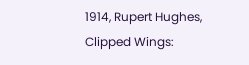1914, Rupert Hughes, Clipped Wings: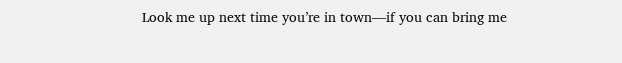Look me up next time you’re in town—if you can bring me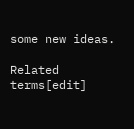some new ideas.

Related terms[edit]